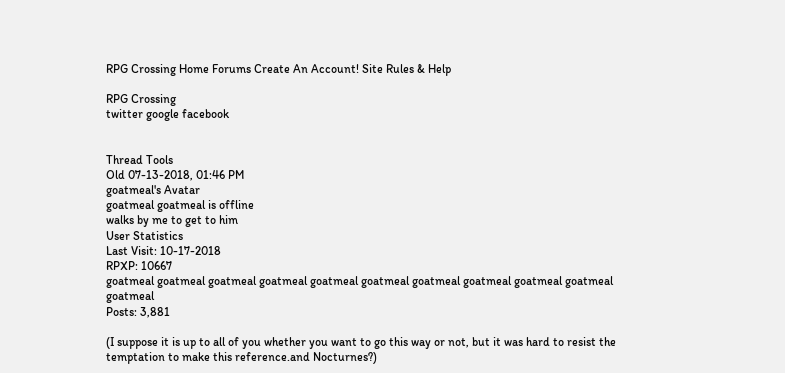RPG Crossing Home Forums Create An Account! Site Rules & Help

RPG Crossing
twitter google facebook


Thread Tools
Old 07-13-2018, 01:46 PM
goatmeal's Avatar
goatmeal goatmeal is offline
walks by me to get to him
User Statistics
Last Visit: 10-17-2018
RPXP: 10667
goatmeal goatmeal goatmeal goatmeal goatmeal goatmeal goatmeal goatmeal goatmeal goatmeal goatmeal
Posts: 3,881

(I suppose it is up to all of you whether you want to go this way or not, but it was hard to resist the temptation to make this reference.and Nocturnes?)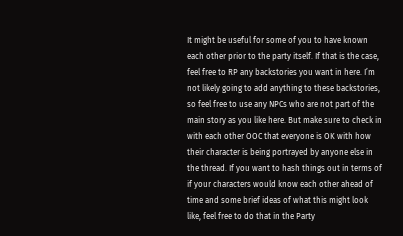It might be useful for some of you to have known each other prior to the party itself. If that is the case, feel free to RP any backstories you want in here. I’m not likely going to add anything to these backstories, so feel free to use any NPCs who are not part of the main story as you like here. But make sure to check in with each other OOC that everyone is OK with how their character is being portrayed by anyone else in the thread. If you want to hash things out in terms of if your characters would know each other ahead of time and some brief ideas of what this might look like, feel free to do that in the Party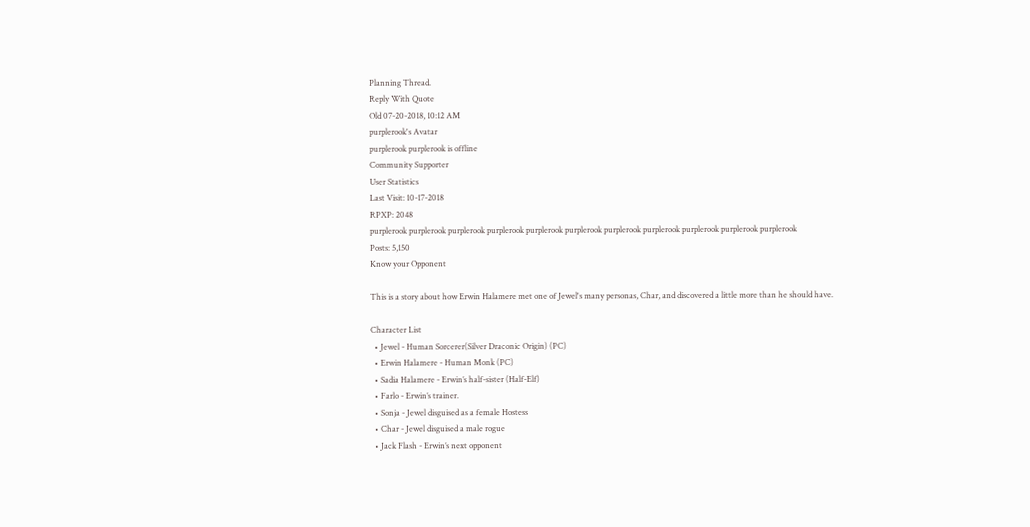Planning Thread.
Reply With Quote
Old 07-20-2018, 10:12 AM
purplerook's Avatar
purplerook purplerook is offline
Community Supporter
User Statistics
Last Visit: 10-17-2018
RPXP: 2048
purplerook purplerook purplerook purplerook purplerook purplerook purplerook purplerook purplerook purplerook purplerook
Posts: 5,150
Know your Opponent

This is a story about how Erwin Halamere met one of Jewel's many personas, Char, and discovered a little more than he should have.

Character List
  • Jewel - Human Sorcerer(Silver Draconic Origin) (PC)
  • Erwin Halamere - Human Monk (PC)
  • Sadia Halamere - Erwin’s half-sister (Half-Elf)
  • Farlo - Erwin’s trainer.
  • Sonja - Jewel disguised as a female Hostess
  • Char - Jewel disguised a male rogue
  • Jack Flash - Erwin’s next opponent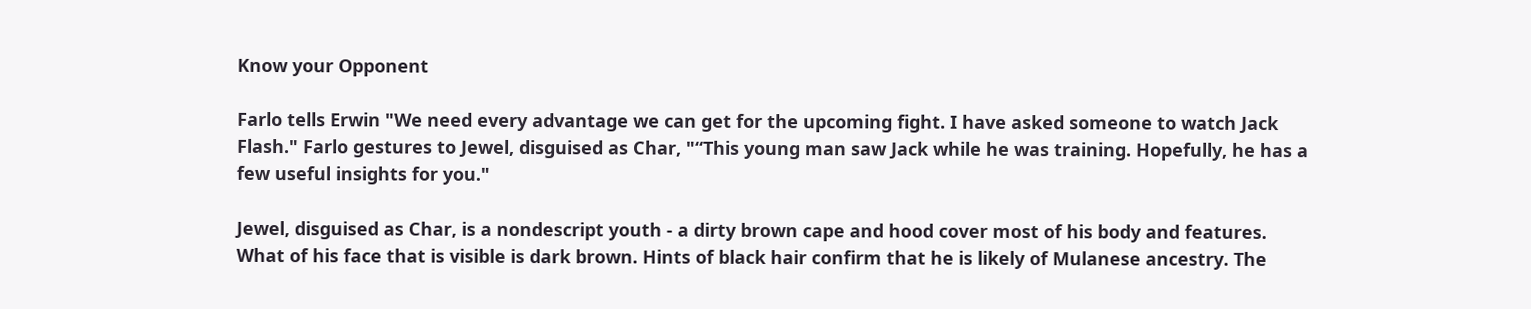Know your Opponent

Farlo tells Erwin "We need every advantage we can get for the upcoming fight. I have asked someone to watch Jack Flash." Farlo gestures to Jewel, disguised as Char, "“This young man saw Jack while he was training. Hopefully, he has a few useful insights for you."

Jewel, disguised as Char, is a nondescript youth - a dirty brown cape and hood cover most of his body and features. What of his face that is visible is dark brown. Hints of black hair confirm that he is likely of Mulanese ancestry. The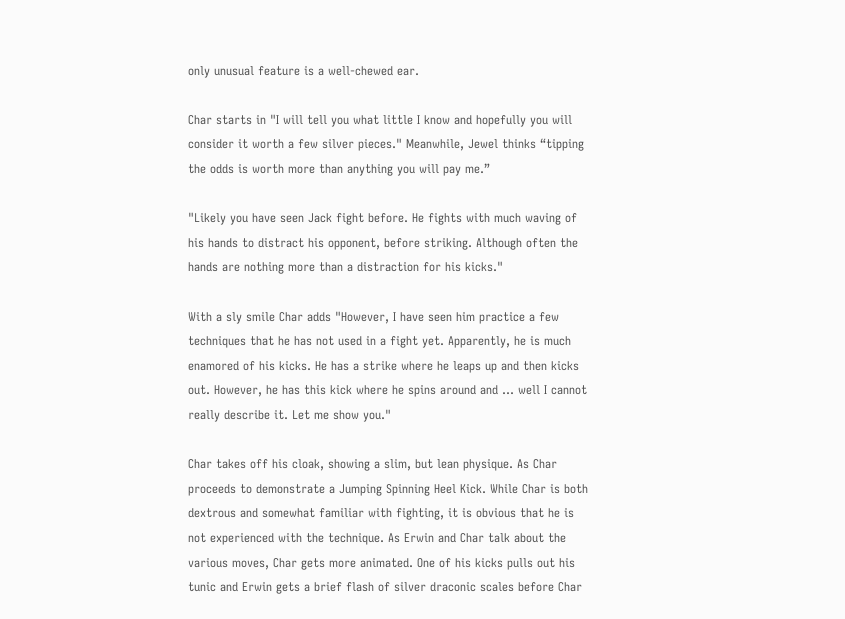only unusual feature is a well-chewed ear.

Char starts in "I will tell you what little I know and hopefully you will consider it worth a few silver pieces." Meanwhile, Jewel thinks “tipping the odds is worth more than anything you will pay me.”

"Likely you have seen Jack fight before. He fights with much waving of his hands to distract his opponent, before striking. Although often the hands are nothing more than a distraction for his kicks."

With a sly smile Char adds "However, I have seen him practice a few techniques that he has not used in a fight yet. Apparently, he is much enamored of his kicks. He has a strike where he leaps up and then kicks out. However, he has this kick where he spins around and … well I cannot really describe it. Let me show you."

Char takes off his cloak, showing a slim, but lean physique. As Char proceeds to demonstrate a Jumping Spinning Heel Kick. While Char is both dextrous and somewhat familiar with fighting, it is obvious that he is not experienced with the technique. As Erwin and Char talk about the various moves, Char gets more animated. One of his kicks pulls out his tunic and Erwin gets a brief flash of silver draconic scales before Char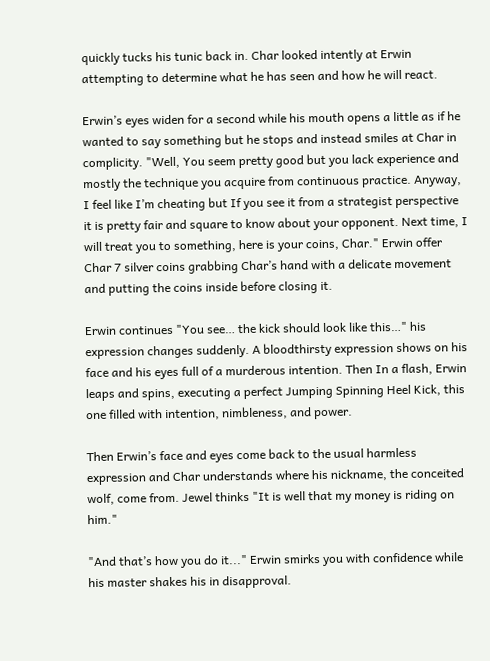quickly tucks his tunic back in. Char looked intently at Erwin attempting to determine what he has seen and how he will react.

Erwin’s eyes widen for a second while his mouth opens a little as if he wanted to say something but he stops and instead smiles at Char in complicity. "Well, You seem pretty good but you lack experience and mostly the technique you acquire from continuous practice. Anyway, I feel like I’m cheating but If you see it from a strategist perspective it is pretty fair and square to know about your opponent. Next time, I will treat you to something, here is your coins, Char." Erwin offer Char 7 silver coins grabbing Char’s hand with a delicate movement and putting the coins inside before closing it.

Erwin continues "You see… the kick should look like this…" his expression changes suddenly. A bloodthirsty expression shows on his face and his eyes full of a murderous intention. Then In a flash, Erwin leaps and spins, executing a perfect Jumping Spinning Heel Kick, this one filled with intention, nimbleness, and power.

Then Erwin’s face and eyes come back to the usual harmless expression and Char understands where his nickname, the conceited wolf, come from. Jewel thinks "It is well that my money is riding on him."

"And that’s how you do it..." Erwin smirks you with confidence while his master shakes his in disapproval.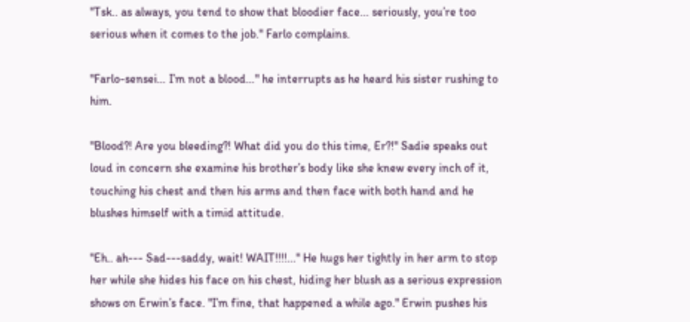"Tsk.. as always, you tend to show that bloodier face... seriously, you’re too serious when it comes to the job." Farlo complains.

"Farlo-sensei… I’m not a blood…" he interrupts as he heard his sister rushing to him.

"Blood?! Are you bleeding?! What did you do this time, Er?!" Sadie speaks out loud in concern she examine his brother’s body like she knew every inch of it, touching his chest and then his arms and then face with both hand and he blushes himself with a timid attitude.

"Eh.. ah--- Sad---saddy, wait! WAIT!!!!..." He hugs her tightly in her arm to stop her while she hides his face on his chest, hiding her blush as a serious expression shows on Erwin’s face. "I’m fine, that happened a while ago." Erwin pushes his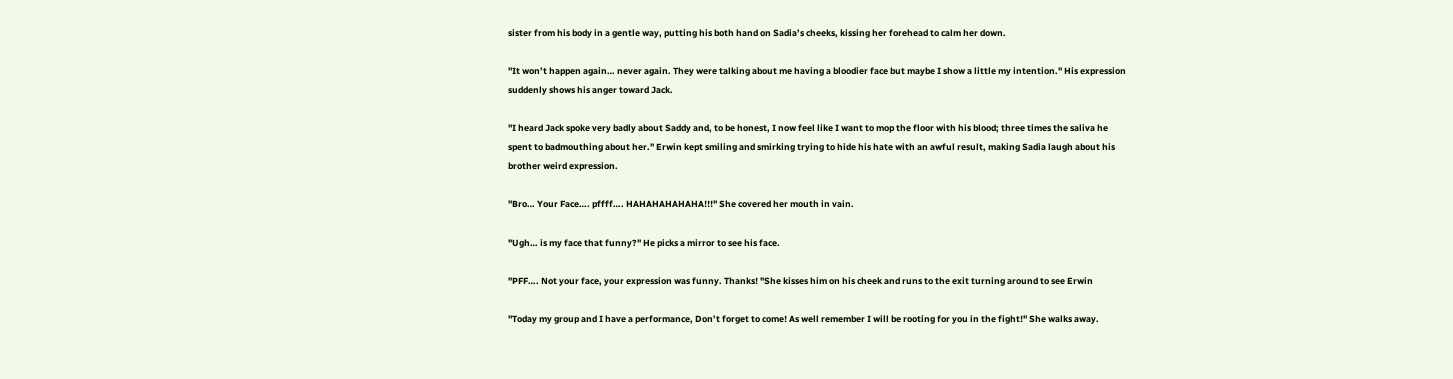sister from his body in a gentle way, putting his both hand on Sadia’s cheeks, kissing her forehead to calm her down.

"It won’t happen again… never again. They were talking about me having a bloodier face but maybe I show a little my intention." His expression suddenly shows his anger toward Jack.

"I heard Jack spoke very badly about Saddy and, to be honest, I now feel like I want to mop the floor with his blood; three times the saliva he spent to badmouthing about her." Erwin kept smiling and smirking trying to hide his hate with an awful result, making Sadia laugh about his brother weird expression.

"Bro… Your Face…. pffff…. HAHAHAHAHAHA!!!" She covered her mouth in vain.

"Ugh… is my face that funny?" He picks a mirror to see his face.

"PFF…. Not your face, your expression was funny. Thanks! "She kisses him on his cheek and runs to the exit turning around to see Erwin

"Today my group and I have a performance, Don’t forget to come! As well remember I will be rooting for you in the fight!" She walks away.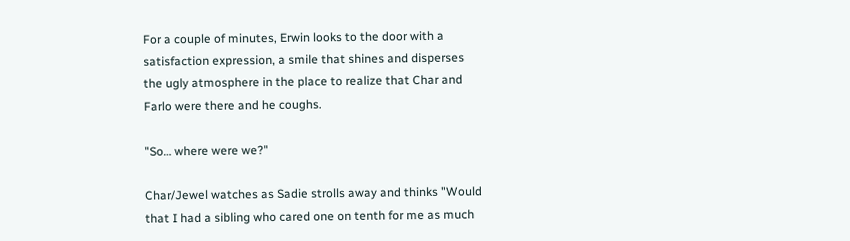For a couple of minutes, Erwin looks to the door with a satisfaction expression, a smile that shines and disperses the ugly atmosphere in the place to realize that Char and Farlo were there and he coughs.

"So… where were we?"

Char/Jewel watches as Sadie strolls away and thinks "Would that I had a sibling who cared one on tenth for me as much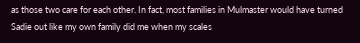as those two care for each other. In fact, most families in Mulmaster would have turned Sadie out like my own family did me when my scales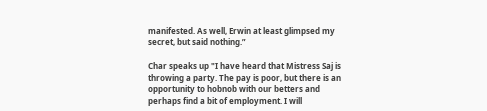manifested. As well, Erwin at least glimpsed my secret, but said nothing.”

Char speaks up "I have heard that Mistress Saj is throwing a party. The pay is poor, but there is an opportunity to hobnob with our betters and perhaps find a bit of employment. I will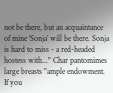not be there, but an acquaintance of mine ‘Sonja’ will be there. Sonja is hard to miss - a red-headed hostess with..." Char pantomimes large breasts "ample endowment. If you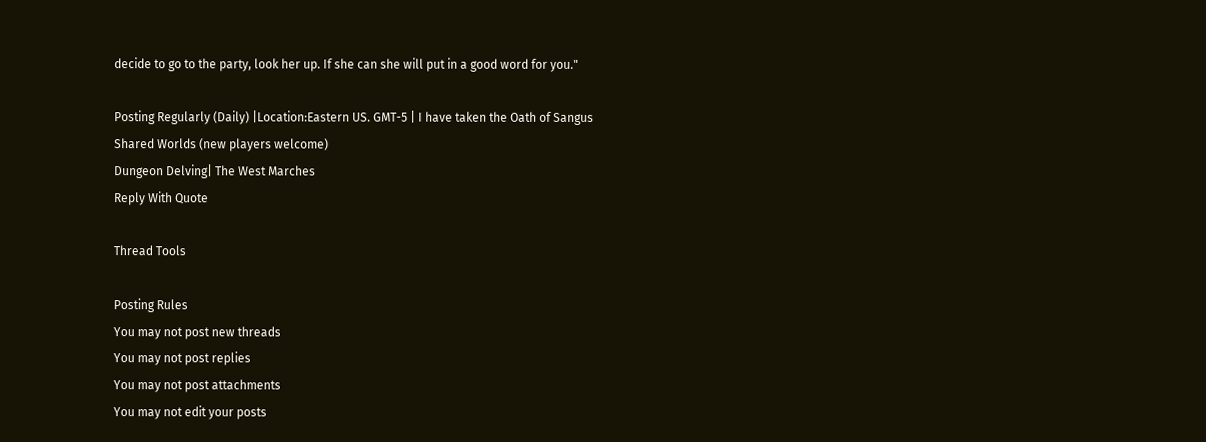decide to go to the party, look her up. If she can she will put in a good word for you."

Posting Regularly (Daily) |Location:Eastern US. GMT-5 | I have taken the Oath of Sangus
Shared Worlds (new players welcome)
Dungeon Delving| The West Marches
Reply With Quote

Thread Tools

Posting Rules
You may not post new threads
You may not post replies
You may not post attachments
You may not edit your posts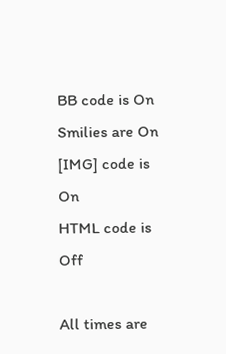BB code is On
Smilies are On
[IMG] code is On
HTML code is Off

All times are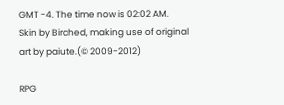GMT -4. The time now is 02:02 AM.
Skin by Birched, making use of original art by paiute.(© 2009-2012)

RPG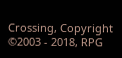Crossing, Copyright ©2003 - 2018, RPG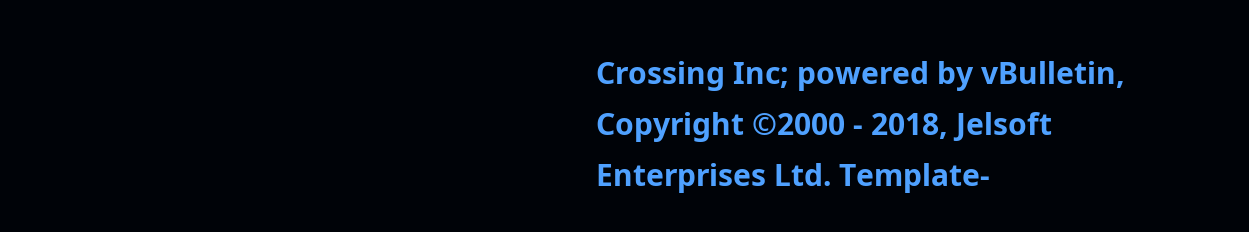Crossing Inc; powered by vBulletin, Copyright ©2000 - 2018, Jelsoft Enterprises Ltd. Template-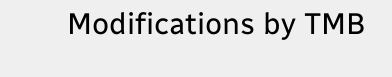Modifications by TMB